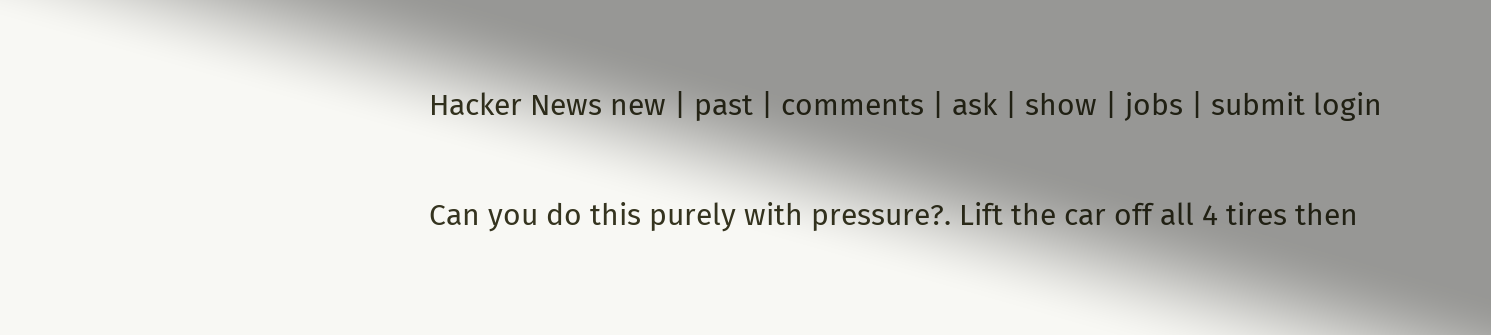Hacker News new | past | comments | ask | show | jobs | submit login

Can you do this purely with pressure?. Lift the car off all 4 tires then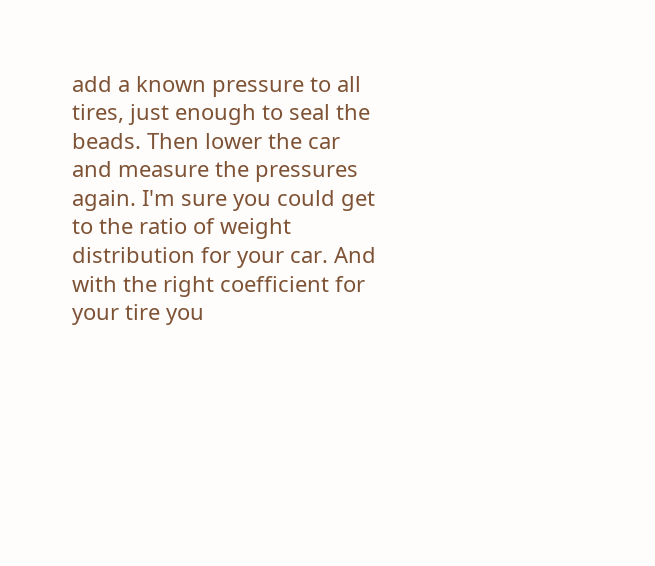add a known pressure to all tires, just enough to seal the beads. Then lower the car and measure the pressures again. I'm sure you could get to the ratio of weight distribution for your car. And with the right coefficient for your tire you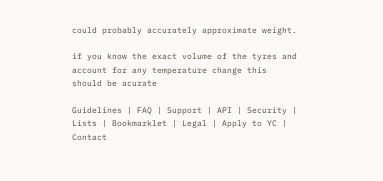could probably accurately approximate weight.

if you know the exact volume of the tyres and account for any temperature change this should be acurate

Guidelines | FAQ | Support | API | Security | Lists | Bookmarklet | Legal | Apply to YC | Contact